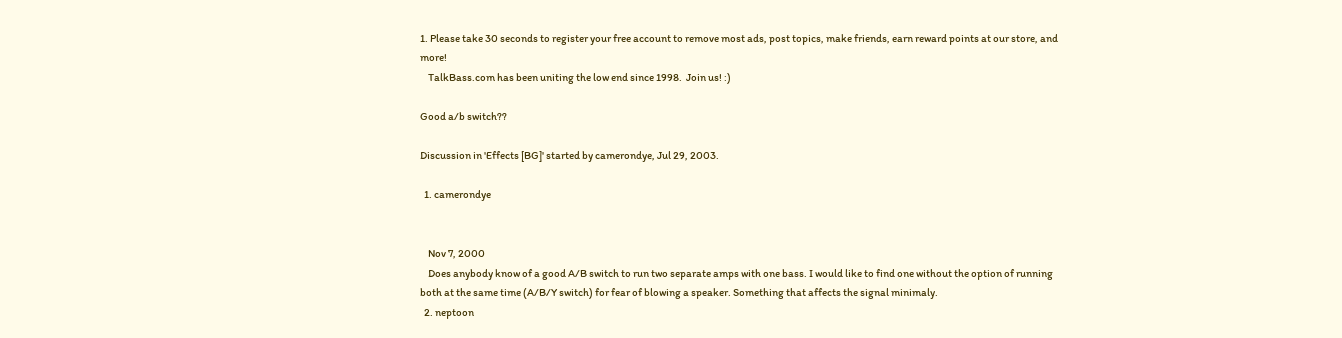1. Please take 30 seconds to register your free account to remove most ads, post topics, make friends, earn reward points at our store, and more!
    TalkBass.com has been uniting the low end since 1998.  Join us! :)

Good a/b switch??

Discussion in 'Effects [BG]' started by camerondye, Jul 29, 2003.

  1. camerondye


    Nov 7, 2000
    Does anybody know of a good A/B switch to run two separate amps with one bass. I would like to find one without the option of running both at the same time (A/B/Y switch) for fear of blowing a speaker. Something that affects the signal minimaly.
  2. neptoon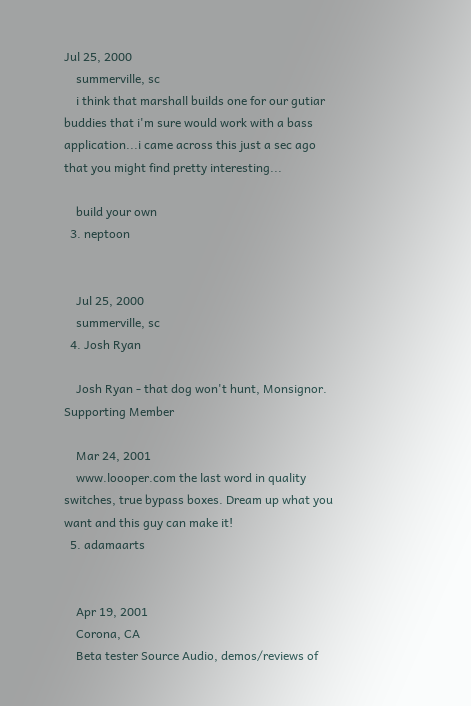Jul 25, 2000
    summerville, sc
    i think that marshall builds one for our gutiar buddies that i'm sure would work with a bass application...i came across this just a sec ago that you might find pretty interesting...

    build your own
  3. neptoon


    Jul 25, 2000
    summerville, sc
  4. Josh Ryan

    Josh Ryan - that dog won't hunt, Monsignor. Supporting Member

    Mar 24, 2001
    www.loooper.com the last word in quality switches, true bypass boxes. Dream up what you want and this guy can make it!
  5. adamaarts


    Apr 19, 2001
    Corona, CA
    Beta tester Source Audio, demos/reviews of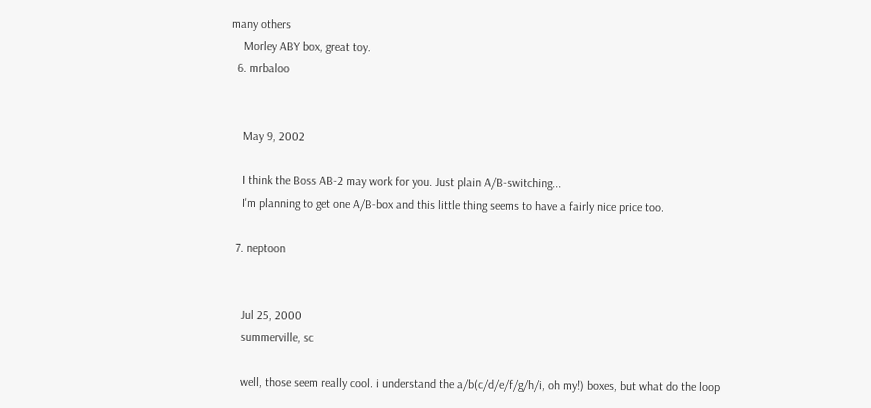many others
    Morley ABY box, great toy.
  6. mrbaloo


    May 9, 2002

    I think the Boss AB-2 may work for you. Just plain A/B-switching...
    I'm planning to get one A/B-box and this little thing seems to have a fairly nice price too.

  7. neptoon


    Jul 25, 2000
    summerville, sc

    well, those seem really cool. i understand the a/b(c/d/e/f/g/h/i, oh my!) boxes, but what do the loop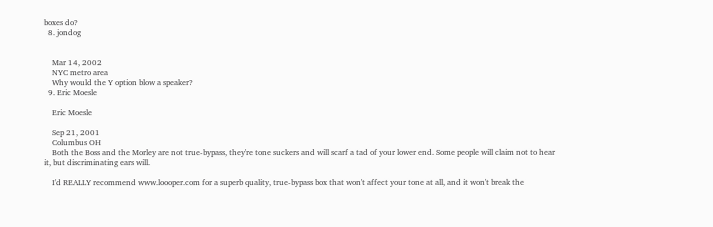boxes do?
  8. jondog


    Mar 14, 2002
    NYC metro area
    Why would the Y option blow a speaker?
  9. Eric Moesle

    Eric Moesle

    Sep 21, 2001
    Columbus OH
    Both the Boss and the Morley are not true-bypass, they're tone suckers and will scarf a tad of your lower end. Some people will claim not to hear it, but discriminating ears will.

    I'd REALLY recommend www.loooper.com for a superb quality, true-bypass box that won't affect your tone at all, and it won't break the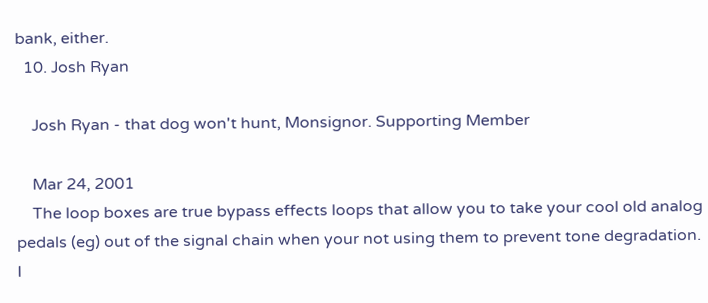bank, either.
  10. Josh Ryan

    Josh Ryan - that dog won't hunt, Monsignor. Supporting Member

    Mar 24, 2001
    The loop boxes are true bypass effects loops that allow you to take your cool old analog pedals (eg) out of the signal chain when your not using them to prevent tone degradation. I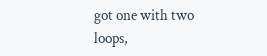got one with two loops,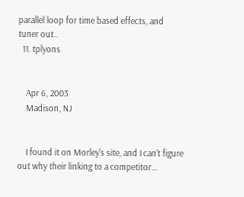parallel loop for time based effects, and tuner out..
  11. tplyons


    Apr 6, 2003
    Madison, NJ


    I found it on Morley's site, and I can't figure out why their linking to a competitor...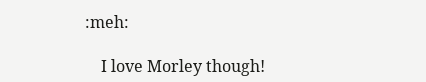:meh:

    I love Morley though!